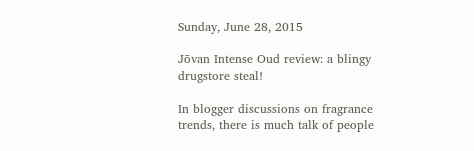Sunday, June 28, 2015

Jōvan Intense Oud review: a blingy drugstore steal!

In blogger discussions on fragrance trends, there is much talk of people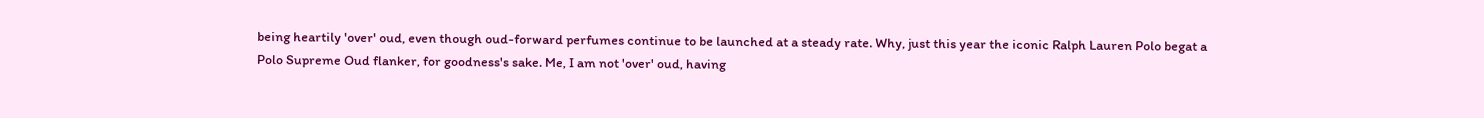being heartily 'over' oud, even though oud-forward perfumes continue to be launched at a steady rate. Why, just this year the iconic Ralph Lauren Polo begat a Polo Supreme Oud flanker, for goodness's sake. Me, I am not 'over' oud, having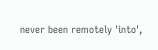never been remotely 'into',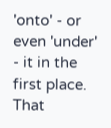'onto' - or even 'under' - it in the first place. That